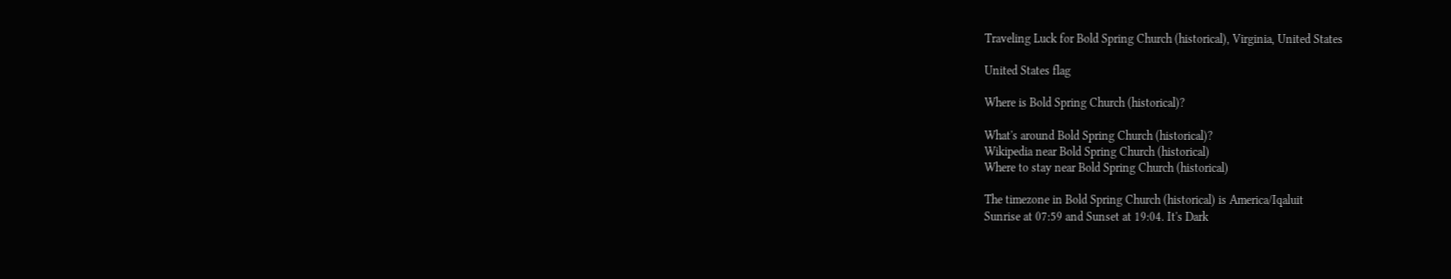Traveling Luck for Bold Spring Church (historical), Virginia, United States

United States flag

Where is Bold Spring Church (historical)?

What's around Bold Spring Church (historical)?
Wikipedia near Bold Spring Church (historical)
Where to stay near Bold Spring Church (historical)

The timezone in Bold Spring Church (historical) is America/Iqaluit
Sunrise at 07:59 and Sunset at 19:04. It's Dark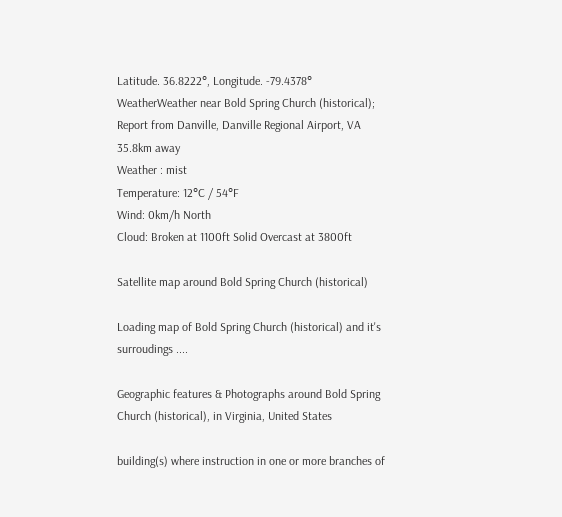Latitude. 36.8222°, Longitude. -79.4378°
WeatherWeather near Bold Spring Church (historical); Report from Danville, Danville Regional Airport, VA 35.8km away
Weather : mist
Temperature: 12°C / 54°F
Wind: 0km/h North
Cloud: Broken at 1100ft Solid Overcast at 3800ft

Satellite map around Bold Spring Church (historical)

Loading map of Bold Spring Church (historical) and it's surroudings ....

Geographic features & Photographs around Bold Spring Church (historical), in Virginia, United States

building(s) where instruction in one or more branches of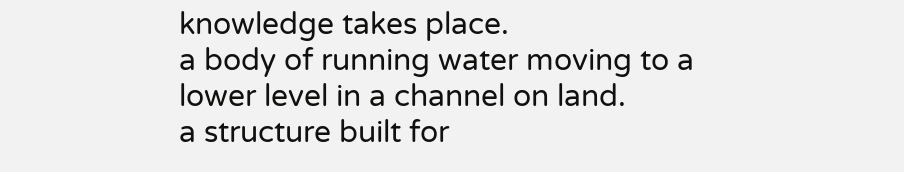knowledge takes place.
a body of running water moving to a lower level in a channel on land.
a structure built for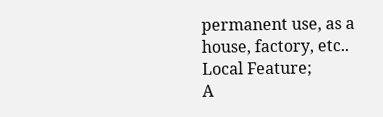permanent use, as a house, factory, etc..
Local Feature;
A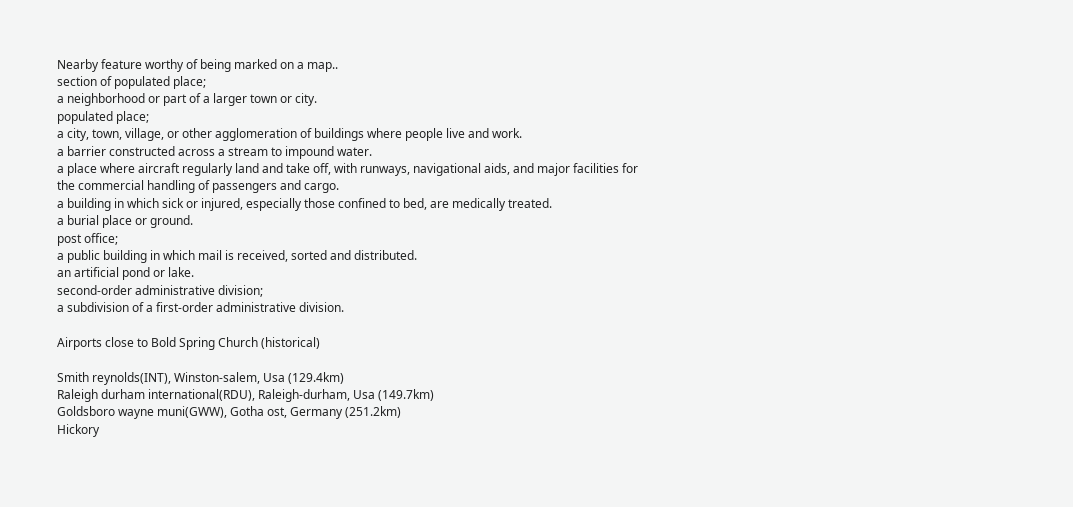Nearby feature worthy of being marked on a map..
section of populated place;
a neighborhood or part of a larger town or city.
populated place;
a city, town, village, or other agglomeration of buildings where people live and work.
a barrier constructed across a stream to impound water.
a place where aircraft regularly land and take off, with runways, navigational aids, and major facilities for the commercial handling of passengers and cargo.
a building in which sick or injured, especially those confined to bed, are medically treated.
a burial place or ground.
post office;
a public building in which mail is received, sorted and distributed.
an artificial pond or lake.
second-order administrative division;
a subdivision of a first-order administrative division.

Airports close to Bold Spring Church (historical)

Smith reynolds(INT), Winston-salem, Usa (129.4km)
Raleigh durham international(RDU), Raleigh-durham, Usa (149.7km)
Goldsboro wayne muni(GWW), Gotha ost, Germany (251.2km)
Hickory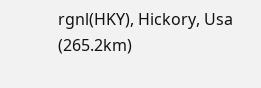rgnl(HKY), Hickory, Usa (265.2km)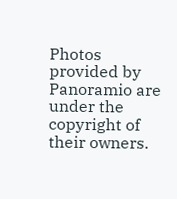Photos provided by Panoramio are under the copyright of their owners.